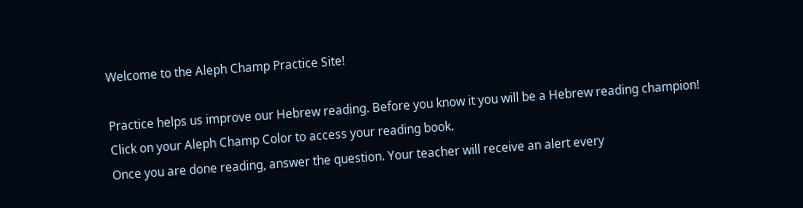Welcome to the Aleph Champ Practice Site!

Practice helps us improve our Hebrew reading. Before you know it you will be a Hebrew reading champion!
Click on your Aleph Champ Color to access your reading book.
Once you are done reading, answer the question. Your teacher will receive an alert every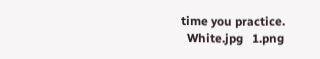time you practice.
  White.jpg   1.png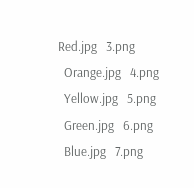Red.jpg   3.png
  Orange.jpg   4.png
  Yellow.jpg   5.png
  Green.jpg   6.png
  Blue.jpg   7.png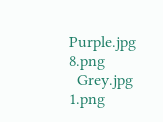Purple.jpg   8.png
  Grey.jpg   1.png